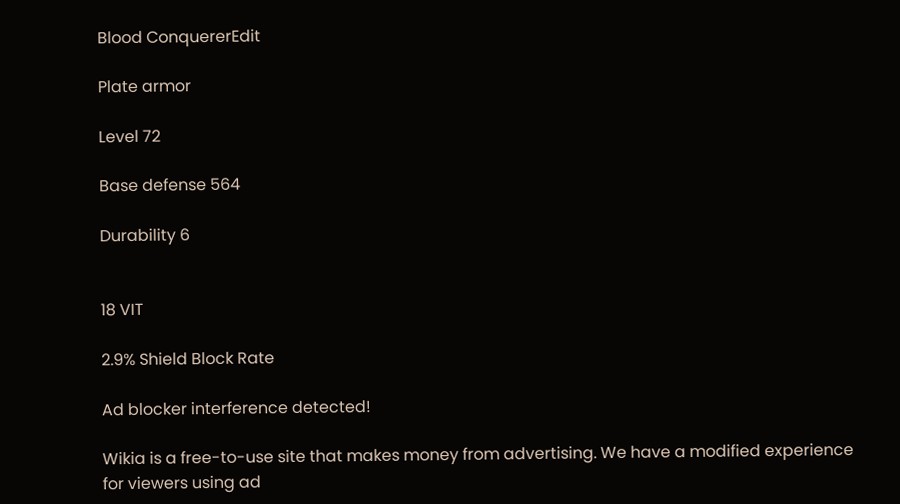Blood ConquererEdit

Plate armor

Level 72

Base defense 564

Durability 6


18 VIT

2.9% Shield Block Rate

Ad blocker interference detected!

Wikia is a free-to-use site that makes money from advertising. We have a modified experience for viewers using ad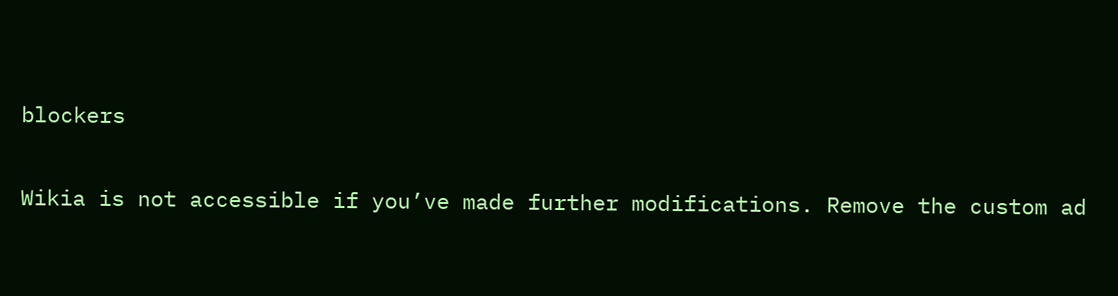blockers

Wikia is not accessible if you’ve made further modifications. Remove the custom ad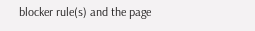blocker rule(s) and the page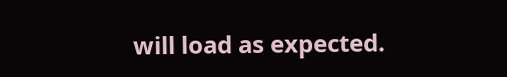will load as expected.